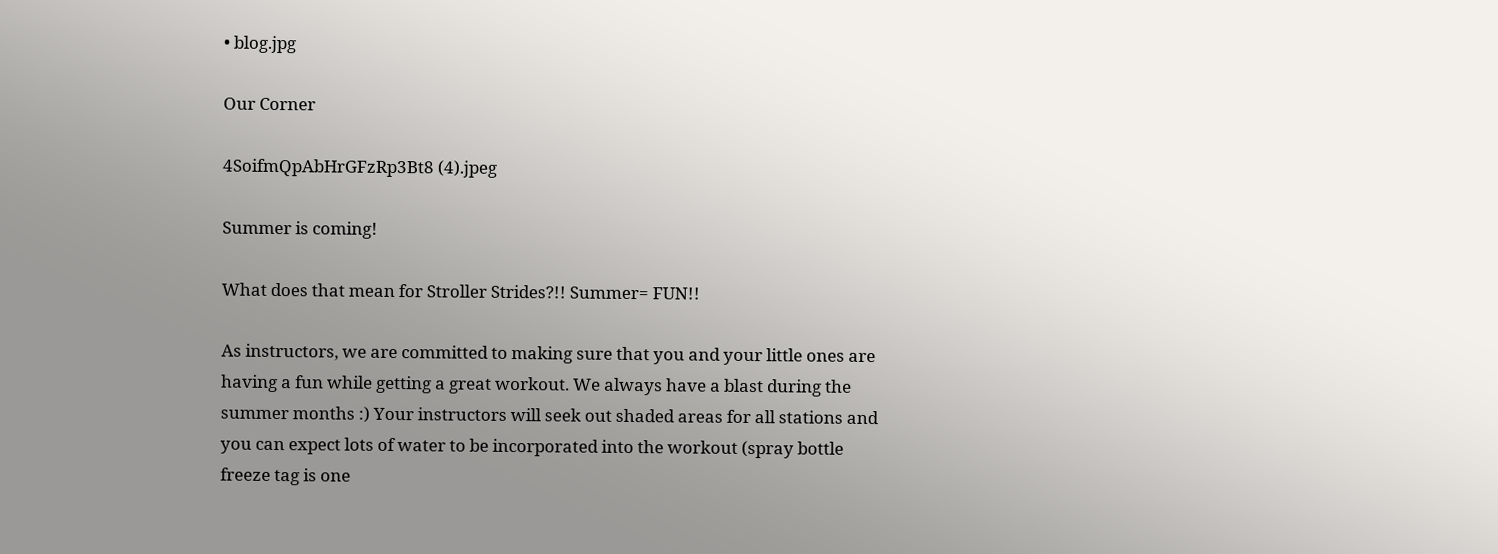• blog.jpg

Our Corner

4SoifmQpAbHrGFzRp3Bt8 (4).jpeg

Summer is coming!

What does that mean for Stroller Strides?!! Summer= FUN!!

As instructors, we are committed to making sure that you and your little ones are having a fun while getting a great workout. We always have a blast during the summer months :) Your instructors will seek out shaded areas for all stations and you can expect lots of water to be incorporated into the workout (spray bottle freeze tag is one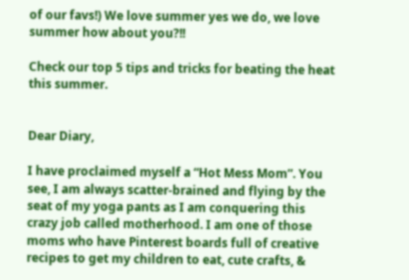of our favs!) We love summer yes we do, we love summer how about you?!!

Check our top 5 tips and tricks for beating the heat this summer.


Dear Diary,

I have proclaimed myself a “Hot Mess Mom”. You see, I am always scatter-brained and flying by the seat of my yoga pants as I am conquering this crazy job called motherhood. I am one of those moms who have Pinterest boards full of creative recipes to get my children to eat, cute crafts, &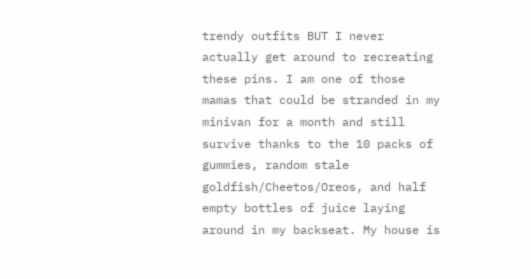trendy outfits BUT I never actually get around to recreating these pins. I am one of those mamas that could be stranded in my minivan for a month and still survive thanks to the 10 packs of gummies, random stale goldfish/Cheetos/Oreos, and half empty bottles of juice laying around in my backseat. My house is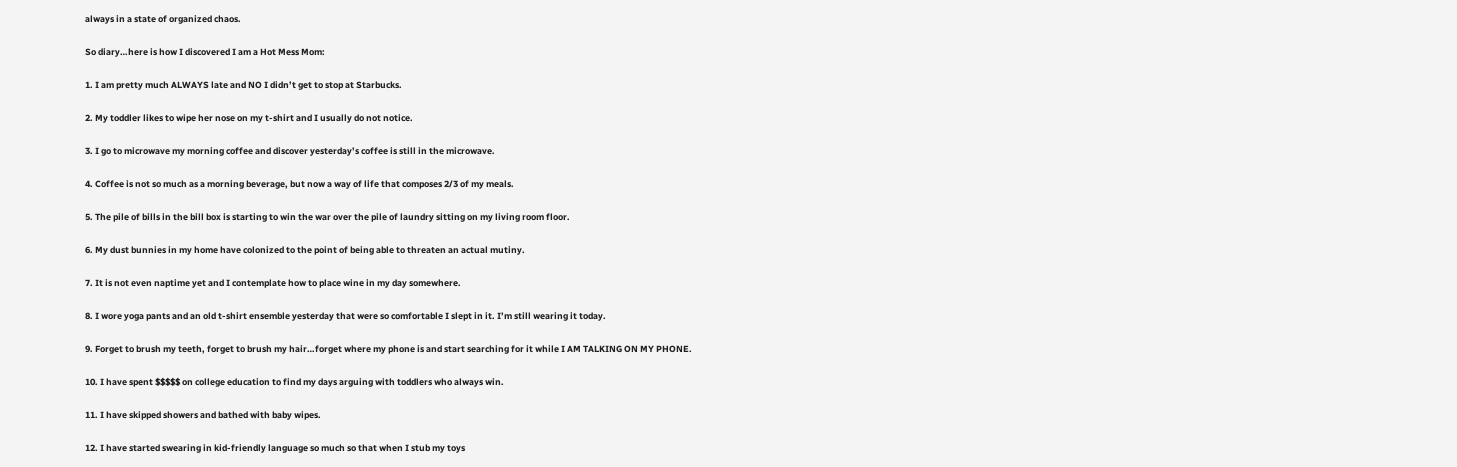always in a state of organized chaos.

So diary…here is how I discovered I am a Hot Mess Mom:

1. I am pretty much ALWAYS late and NO I didn’t get to stop at Starbucks.

2. My toddler likes to wipe her nose on my t-shirt and I usually do not notice.

3. I go to microwave my morning coffee and discover yesterday’s coffee is still in the microwave.

4. Coffee is not so much as a morning beverage, but now a way of life that composes 2/3 of my meals.

5. The pile of bills in the bill box is starting to win the war over the pile of laundry sitting on my living room floor.

6. My dust bunnies in my home have colonized to the point of being able to threaten an actual mutiny.

7. It is not even naptime yet and I contemplate how to place wine in my day somewhere.

8. I wore yoga pants and an old t-shirt ensemble yesterday that were so comfortable I slept in it. I’m still wearing it today.

9. Forget to brush my teeth, forget to brush my hair…forget where my phone is and start searching for it while I AM TALKING ON MY PHONE.

10. I have spent $$$$$ on college education to find my days arguing with toddlers who always win.

11. I have skipped showers and bathed with baby wipes.

12. I have started swearing in kid-friendly language so much so that when I stub my toys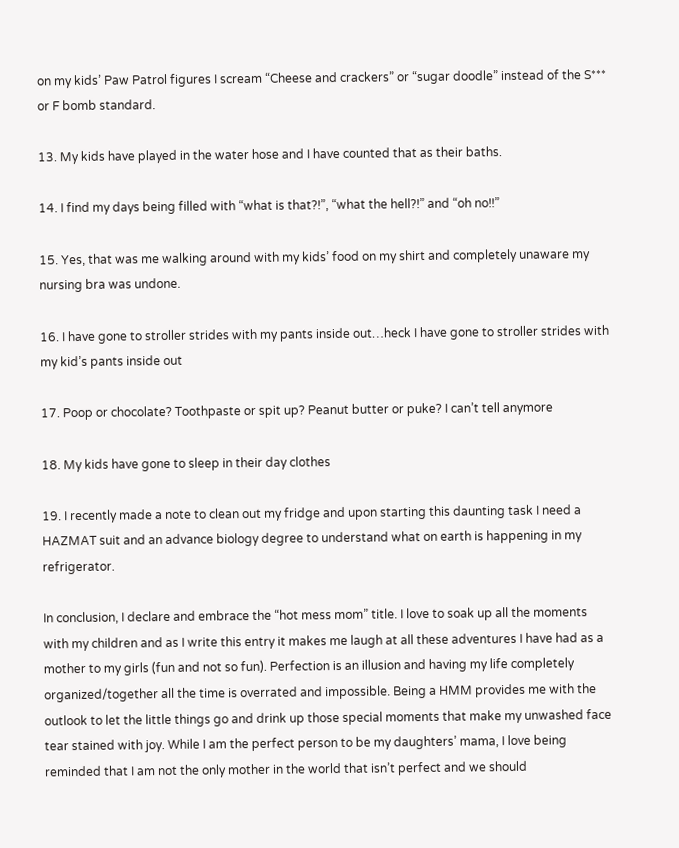on my kids’ Paw Patrol figures I scream “Cheese and crackers” or “sugar doodle” instead of the S*** or F bomb standard.

13. My kids have played in the water hose and I have counted that as their baths.

14. I find my days being filled with “what is that?!”, “what the hell?!” and “oh no!!”

15. Yes, that was me walking around with my kids’ food on my shirt and completely unaware my nursing bra was undone.

16. I have gone to stroller strides with my pants inside out…heck I have gone to stroller strides with my kid’s pants inside out

17. Poop or chocolate? Toothpaste or spit up? Peanut butter or puke? I can’t tell anymore

18. My kids have gone to sleep in their day clothes

19. I recently made a note to clean out my fridge and upon starting this daunting task I need a HAZMAT suit and an advance biology degree to understand what on earth is happening in my refrigerator.

In conclusion, I declare and embrace the “hot mess mom” title. I love to soak up all the moments with my children and as I write this entry it makes me laugh at all these adventures I have had as a mother to my girls (fun and not so fun). Perfection is an illusion and having my life completely organized/together all the time is overrated and impossible. Being a HMM provides me with the outlook to let the little things go and drink up those special moments that make my unwashed face tear stained with joy. While I am the perfect person to be my daughters’ mama, I love being reminded that I am not the only mother in the world that isn’t perfect and we should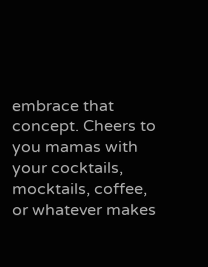embrace that concept. Cheers to you mamas with your cocktails, mocktails, coffee, or whatever makes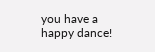you have a happy dance!